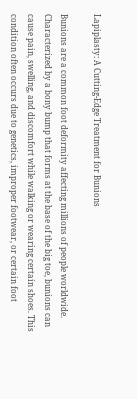Lapiplasty: A Cutting-Edge Treatment for Bunions

Bunions are a common foot deformity affecting millions of people worldwide. Characterized by a bony bump that forms at the base of the big toe, bunions can cause pain, swelling, and discomfort while walking or wearing certain shoes. This condition often occurs due to genetics, improper footwear, or certain foot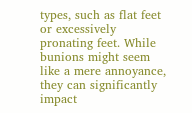types, such as flat feet or excessively pronating feet. While bunions might seem like a mere annoyance, they can significantly impact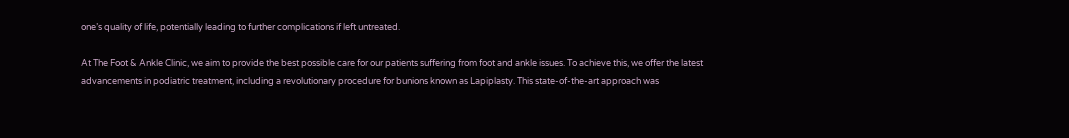one’s quality of life, potentially leading to further complications if left untreated.

At The Foot & Ankle Clinic, we aim to provide the best possible care for our patients suffering from foot and ankle issues. To achieve this, we offer the latest advancements in podiatric treatment, including a revolutionary procedure for bunions known as Lapiplasty. This state-of-the-art approach was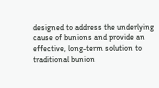designed to address the underlying cause of bunions and provide an effective, long-term solution to traditional bunion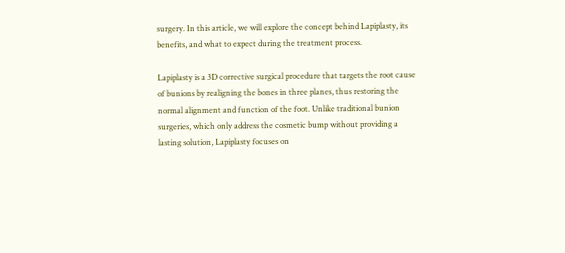surgery. In this article, we will explore the concept behind Lapiplasty, its benefits, and what to expect during the treatment process.

Lapiplasty is a 3D corrective surgical procedure that targets the root cause of bunions by realigning the bones in three planes, thus restoring the normal alignment and function of the foot. Unlike traditional bunion surgeries, which only address the cosmetic bump without providing a lasting solution, Lapiplasty focuses on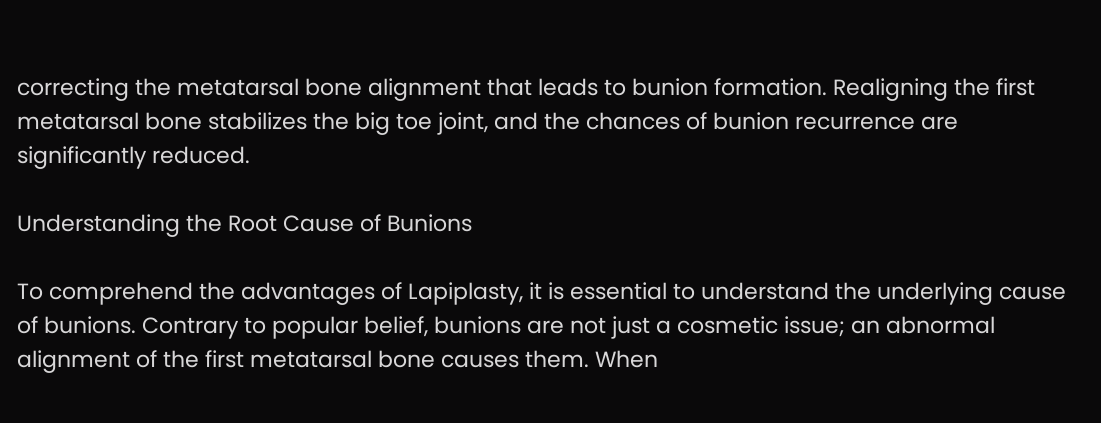correcting the metatarsal bone alignment that leads to bunion formation. Realigning the first metatarsal bone stabilizes the big toe joint, and the chances of bunion recurrence are significantly reduced.

Understanding the Root Cause of Bunions

To comprehend the advantages of Lapiplasty, it is essential to understand the underlying cause of bunions. Contrary to popular belief, bunions are not just a cosmetic issue; an abnormal alignment of the first metatarsal bone causes them. When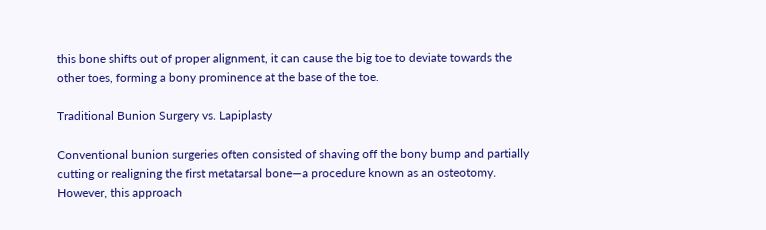this bone shifts out of proper alignment, it can cause the big toe to deviate towards the other toes, forming a bony prominence at the base of the toe.

Traditional Bunion Surgery vs. Lapiplasty

Conventional bunion surgeries often consisted of shaving off the bony bump and partially cutting or realigning the first metatarsal bone—a procedure known as an osteotomy. However, this approach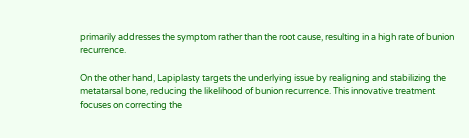primarily addresses the symptom rather than the root cause, resulting in a high rate of bunion recurrence.

On the other hand, Lapiplasty targets the underlying issue by realigning and stabilizing the metatarsal bone, reducing the likelihood of bunion recurrence. This innovative treatment focuses on correcting the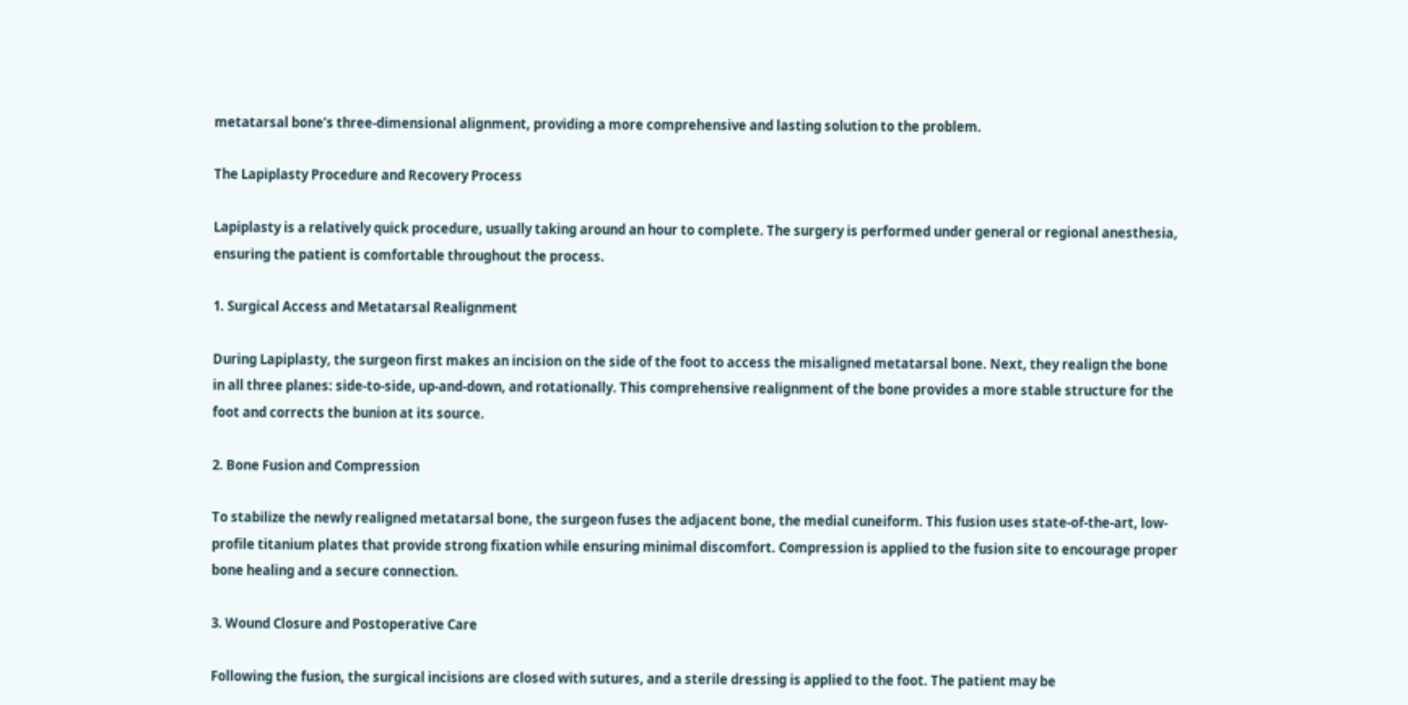metatarsal bone’s three-dimensional alignment, providing a more comprehensive and lasting solution to the problem.

The Lapiplasty Procedure and Recovery Process

Lapiplasty is a relatively quick procedure, usually taking around an hour to complete. The surgery is performed under general or regional anesthesia, ensuring the patient is comfortable throughout the process.

1. Surgical Access and Metatarsal Realignment

During Lapiplasty, the surgeon first makes an incision on the side of the foot to access the misaligned metatarsal bone. Next, they realign the bone in all three planes: side-to-side, up-and-down, and rotationally. This comprehensive realignment of the bone provides a more stable structure for the foot and corrects the bunion at its source.

2. Bone Fusion and Compression

To stabilize the newly realigned metatarsal bone, the surgeon fuses the adjacent bone, the medial cuneiform. This fusion uses state-of-the-art, low-profile titanium plates that provide strong fixation while ensuring minimal discomfort. Compression is applied to the fusion site to encourage proper bone healing and a secure connection.

3. Wound Closure and Postoperative Care

Following the fusion, the surgical incisions are closed with sutures, and a sterile dressing is applied to the foot. The patient may be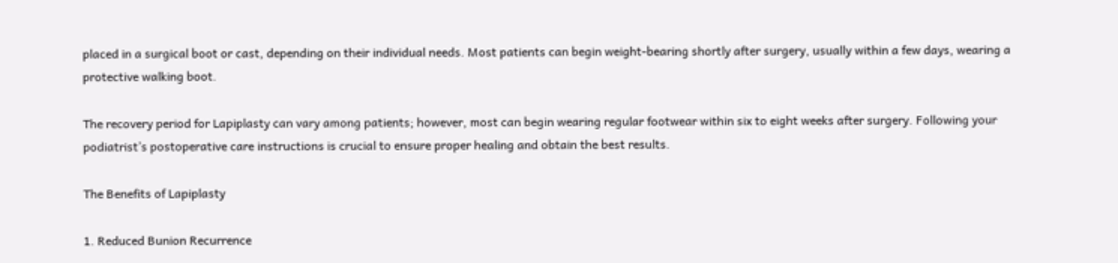placed in a surgical boot or cast, depending on their individual needs. Most patients can begin weight-bearing shortly after surgery, usually within a few days, wearing a protective walking boot.

The recovery period for Lapiplasty can vary among patients; however, most can begin wearing regular footwear within six to eight weeks after surgery. Following your podiatrist’s postoperative care instructions is crucial to ensure proper healing and obtain the best results.

The Benefits of Lapiplasty

1. Reduced Bunion Recurrence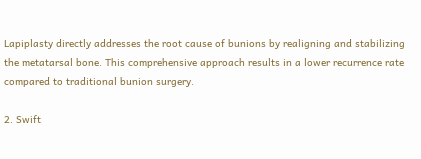Lapiplasty directly addresses the root cause of bunions by realigning and stabilizing the metatarsal bone. This comprehensive approach results in a lower recurrence rate compared to traditional bunion surgery.

2. Swift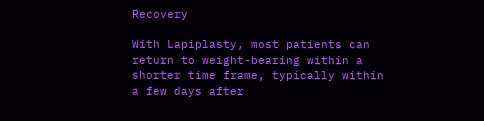Recovery

With Lapiplasty, most patients can return to weight-bearing within a shorter time frame, typically within a few days after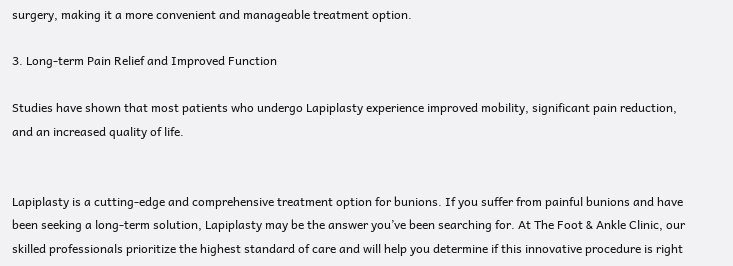surgery, making it a more convenient and manageable treatment option.

3. Long-term Pain Relief and Improved Function

Studies have shown that most patients who undergo Lapiplasty experience improved mobility, significant pain reduction, and an increased quality of life.


Lapiplasty is a cutting-edge and comprehensive treatment option for bunions. If you suffer from painful bunions and have been seeking a long-term solution, Lapiplasty may be the answer you’ve been searching for. At The Foot & Ankle Clinic, our skilled professionals prioritize the highest standard of care and will help you determine if this innovative procedure is right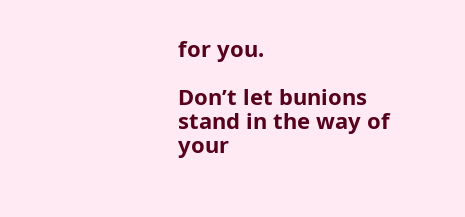for you.

Don’t let bunions stand in the way of your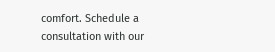comfort. Schedule a consultation with our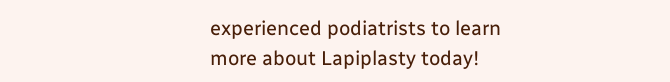experienced podiatrists to learn more about Lapiplasty today!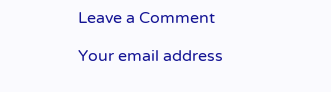Leave a Comment

Your email address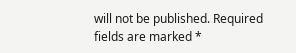will not be published. Required fields are marked *